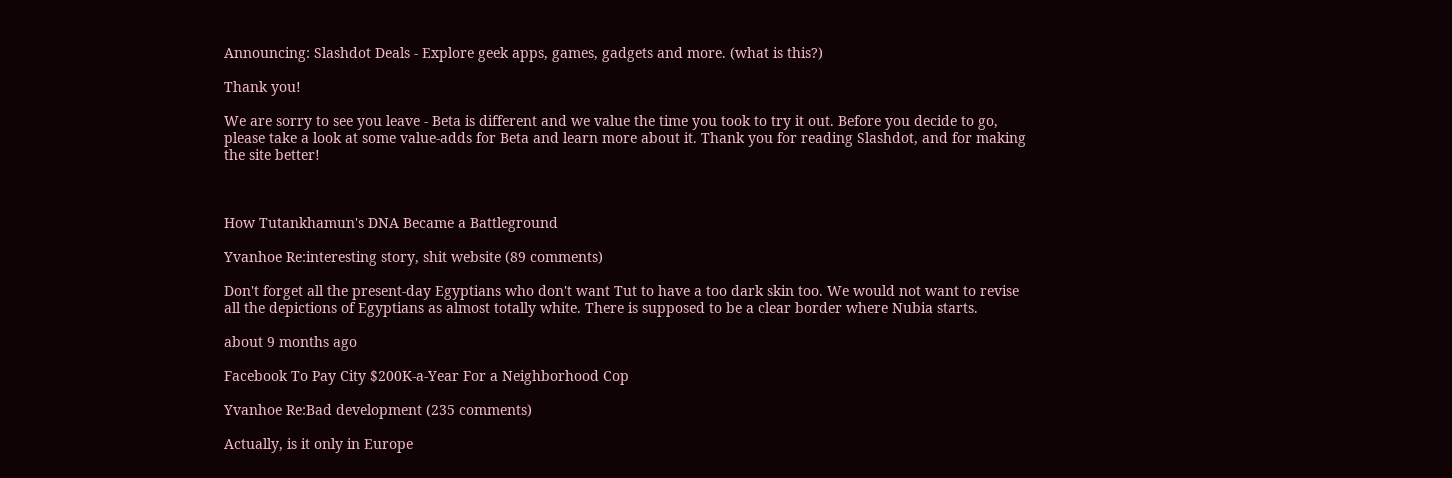Announcing: Slashdot Deals - Explore geek apps, games, gadgets and more. (what is this?)

Thank you!

We are sorry to see you leave - Beta is different and we value the time you took to try it out. Before you decide to go, please take a look at some value-adds for Beta and learn more about it. Thank you for reading Slashdot, and for making the site better!



How Tutankhamun's DNA Became a Battleground

Yvanhoe Re:interesting story, shit website (89 comments)

Don't forget all the present-day Egyptians who don't want Tut to have a too dark skin too. We would not want to revise all the depictions of Egyptians as almost totally white. There is supposed to be a clear border where Nubia starts.

about 9 months ago

Facebook To Pay City $200K-a-Year For a Neighborhood Cop

Yvanhoe Re:Bad development (235 comments)

Actually, is it only in Europe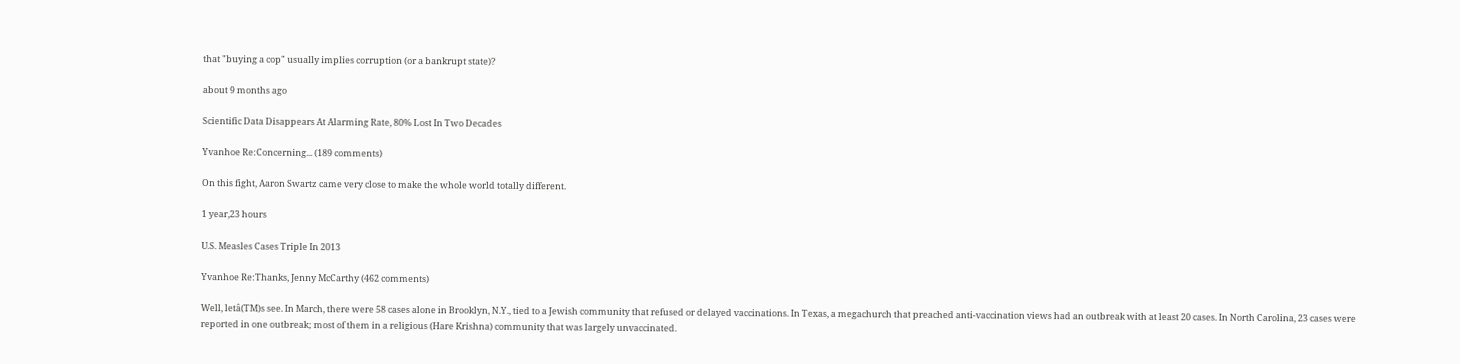that "buying a cop" usually implies corruption (or a bankrupt state)?

about 9 months ago

Scientific Data Disappears At Alarming Rate, 80% Lost In Two Decades

Yvanhoe Re:Concerning... (189 comments)

On this fight, Aaron Swartz came very close to make the whole world totally different.

1 year,23 hours

U.S. Measles Cases Triple In 2013

Yvanhoe Re:Thanks, Jenny McCarthy (462 comments)

Well, letâ(TM)s see. In March, there were 58 cases alone in Brooklyn, N.Y., tied to a Jewish community that refused or delayed vaccinations. In Texas, a megachurch that preached anti-vaccination views had an outbreak with at least 20 cases. In North Carolina, 23 cases were reported in one outbreak; most of them in a religious (Hare Krishna) community that was largely unvaccinated.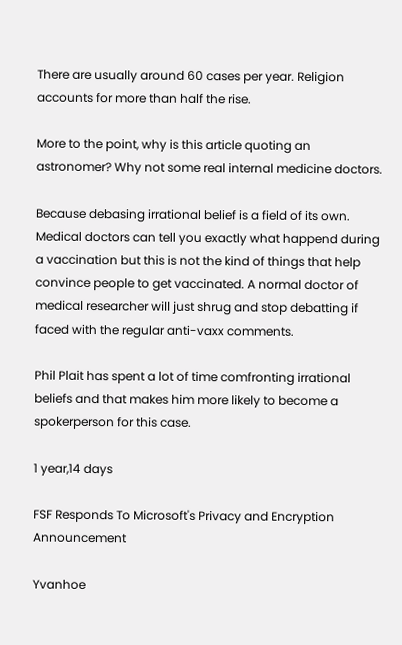There are usually around 60 cases per year. Religion accounts for more than half the rise.

More to the point, why is this article quoting an astronomer? Why not some real internal medicine doctors.

Because debasing irrational belief is a field of its own. Medical doctors can tell you exactly what happend during a vaccination but this is not the kind of things that help convince people to get vaccinated. A normal doctor of medical researcher will just shrug and stop debatting if faced with the regular anti-vaxx comments.

Phil Plait has spent a lot of time comfronting irrational beliefs and that makes him more likely to become a spokerperson for this case.

1 year,14 days

FSF Responds To Microsoft's Privacy and Encryption Announcement

Yvanhoe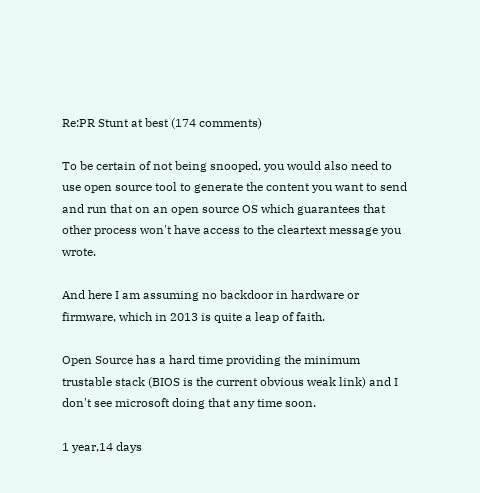Re:PR Stunt at best (174 comments)

To be certain of not being snooped, you would also need to use open source tool to generate the content you want to send and run that on an open source OS which guarantees that other process won't have access to the cleartext message you wrote.

And here I am assuming no backdoor in hardware or firmware, which in 2013 is quite a leap of faith.

Open Source has a hard time providing the minimum trustable stack (BIOS is the current obvious weak link) and I don't see microsoft doing that any time soon.

1 year,14 days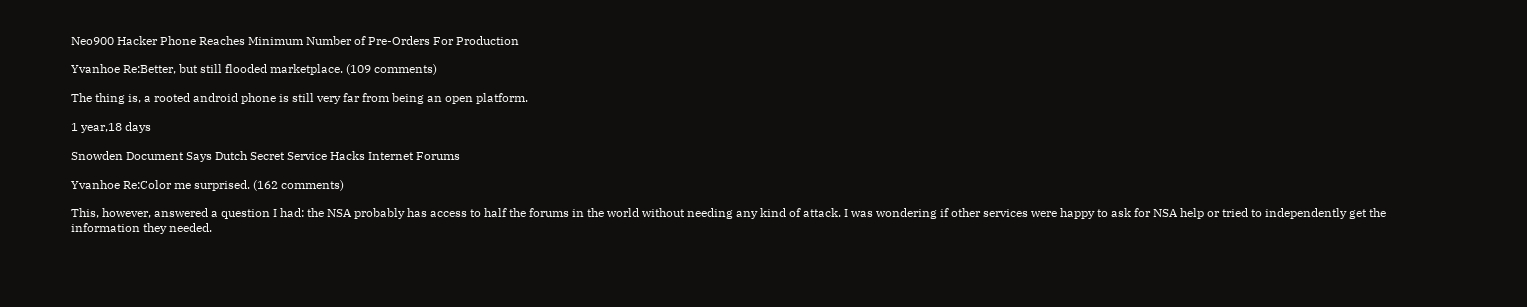Neo900 Hacker Phone Reaches Minimum Number of Pre-Orders For Production

Yvanhoe Re:Better, but still flooded marketplace. (109 comments)

The thing is, a rooted android phone is still very far from being an open platform.

1 year,18 days

Snowden Document Says Dutch Secret Service Hacks Internet Forums

Yvanhoe Re:Color me surprised. (162 comments)

This, however, answered a question I had: the NSA probably has access to half the forums in the world without needing any kind of attack. I was wondering if other services were happy to ask for NSA help or tried to independently get the information they needed.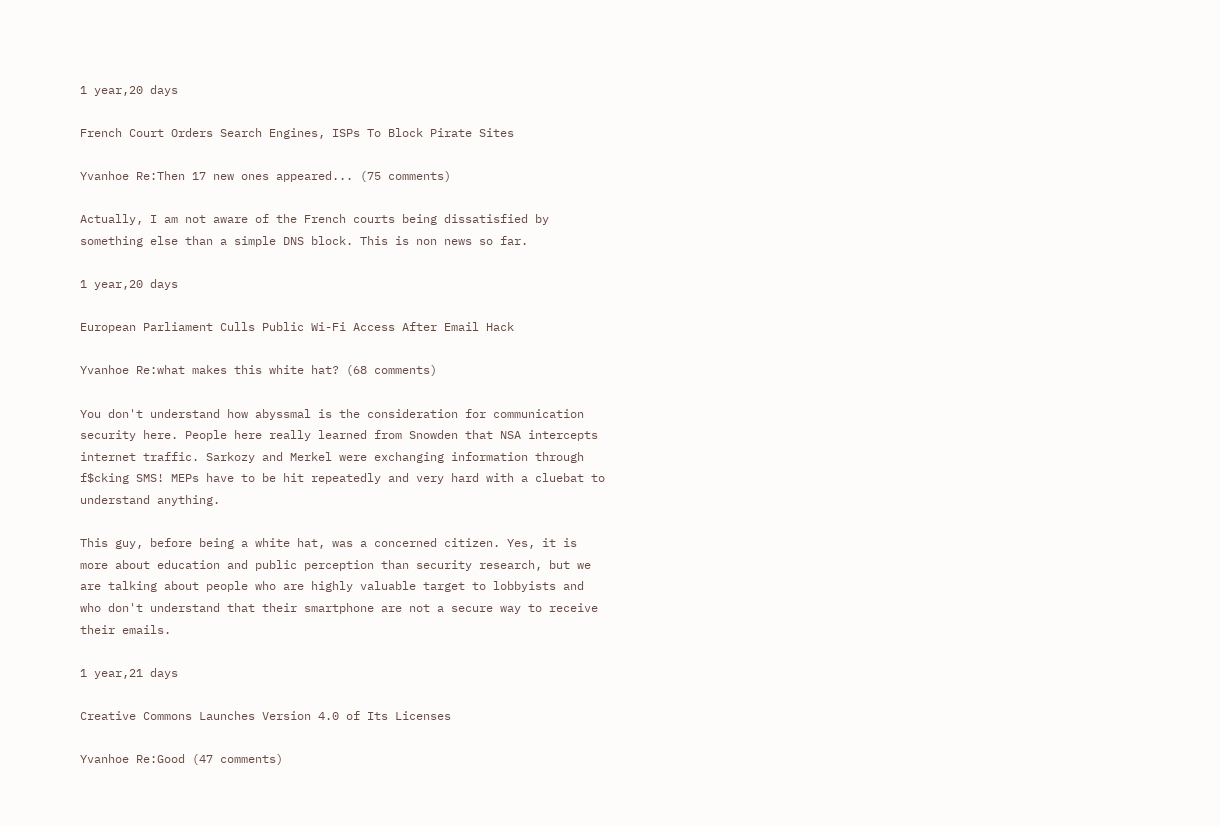1 year,20 days

French Court Orders Search Engines, ISPs To Block Pirate Sites

Yvanhoe Re:Then 17 new ones appeared... (75 comments)

Actually, I am not aware of the French courts being dissatisfied by something else than a simple DNS block. This is non news so far.

1 year,20 days

European Parliament Culls Public Wi-Fi Access After Email Hack

Yvanhoe Re:what makes this white hat? (68 comments)

You don't understand how abyssmal is the consideration for communication security here. People here really learned from Snowden that NSA intercepts internet traffic. Sarkozy and Merkel were exchanging information through f$cking SMS! MEPs have to be hit repeatedly and very hard with a cluebat to understand anything.

This guy, before being a white hat, was a concerned citizen. Yes, it is more about education and public perception than security research, but we are talking about people who are highly valuable target to lobbyists and who don't understand that their smartphone are not a secure way to receive their emails.

1 year,21 days

Creative Commons Launches Version 4.0 of Its Licenses

Yvanhoe Re:Good (47 comments)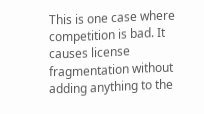This is one case where competition is bad. It causes license fragmentation without adding anything to the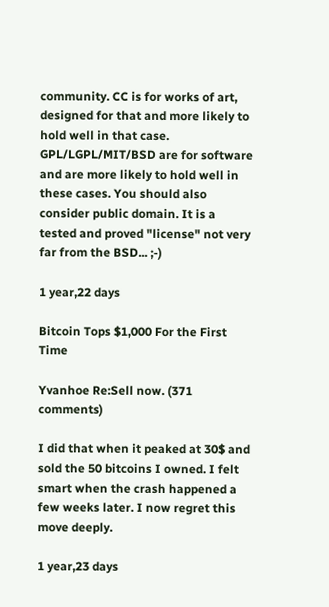community. CC is for works of art, designed for that and more likely to hold well in that case. GPL/LGPL/MIT/BSD are for software and are more likely to hold well in these cases. You should also consider public domain. It is a tested and proved "license" not very far from the BSD... ;-)

1 year,22 days

Bitcoin Tops $1,000 For the First Time

Yvanhoe Re:Sell now. (371 comments)

I did that when it peaked at 30$ and sold the 50 bitcoins I owned. I felt smart when the crash happened a few weeks later. I now regret this move deeply.

1 year,23 days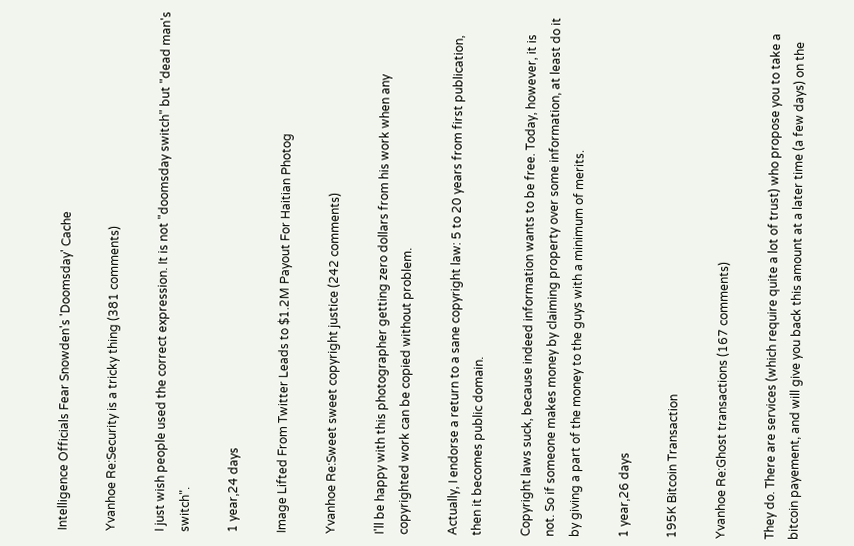Intelligence Officials Fear Snowden's 'Doomsday' Cache

Yvanhoe Re:Security is a tricky thing (381 comments)

I just wish people used the correct expression. It is not "doomsday switch" but "dead man's switch".

1 year,24 days

Image Lifted From Twitter Leads to $1.2M Payout For Haitian Photog

Yvanhoe Re:Sweet sweet copyright justice (242 comments)

I'll be happy with this photographer getting zero dollars from his work when any copyrighted work can be copied without problem.

Actually, I endorse a return to a sane copyright law: 5 to 20 years from first publication, then it becomes public domain.

Copyright laws suck, because indeed information wants to be free. Today, however, it is not. So if someone makes money by claiming property over some information, at least do it by giving a part of the money to the guys with a minimum of merits.

1 year,26 days

195K Bitcoin Transaction

Yvanhoe Re:Ghost transactions (167 comments)

They do. There are services (which require quite a lot of trust) who propose you to take a bitcoin payement, and will give you back this amount at a later time (a few days) on the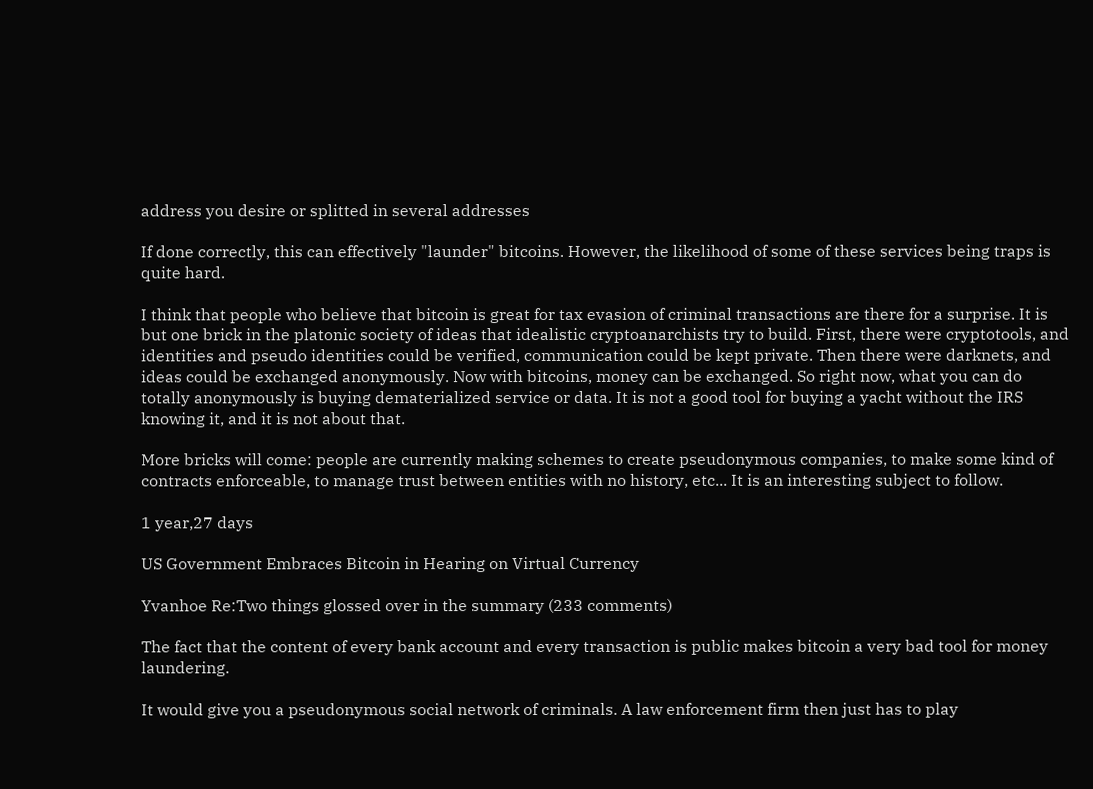address you desire or splitted in several addresses

If done correctly, this can effectively "launder" bitcoins. However, the likelihood of some of these services being traps is quite hard.

I think that people who believe that bitcoin is great for tax evasion of criminal transactions are there for a surprise. It is but one brick in the platonic society of ideas that idealistic cryptoanarchists try to build. First, there were cryptotools, and identities and pseudo identities could be verified, communication could be kept private. Then there were darknets, and ideas could be exchanged anonymously. Now with bitcoins, money can be exchanged. So right now, what you can do totally anonymously is buying dematerialized service or data. It is not a good tool for buying a yacht without the IRS knowing it, and it is not about that.

More bricks will come: people are currently making schemes to create pseudonymous companies, to make some kind of contracts enforceable, to manage trust between entities with no history, etc... It is an interesting subject to follow.

1 year,27 days

US Government Embraces Bitcoin in Hearing on Virtual Currency

Yvanhoe Re:Two things glossed over in the summary (233 comments)

The fact that the content of every bank account and every transaction is public makes bitcoin a very bad tool for money laundering.

It would give you a pseudonymous social network of criminals. A law enforcement firm then just has to play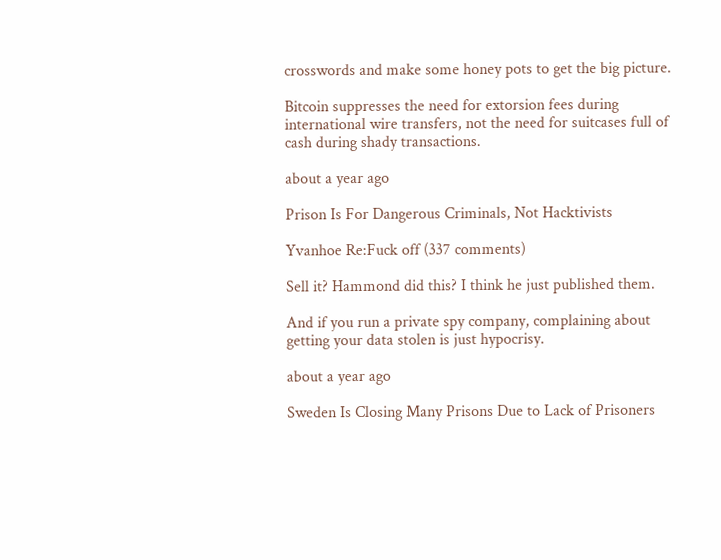crosswords and make some honey pots to get the big picture.

Bitcoin suppresses the need for extorsion fees during international wire transfers, not the need for suitcases full of cash during shady transactions.

about a year ago

Prison Is For Dangerous Criminals, Not Hacktivists

Yvanhoe Re:Fuck off (337 comments)

Sell it? Hammond did this? I think he just published them.

And if you run a private spy company, complaining about getting your data stolen is just hypocrisy.

about a year ago

Sweden Is Closing Many Prisons Due to Lack of Prisoners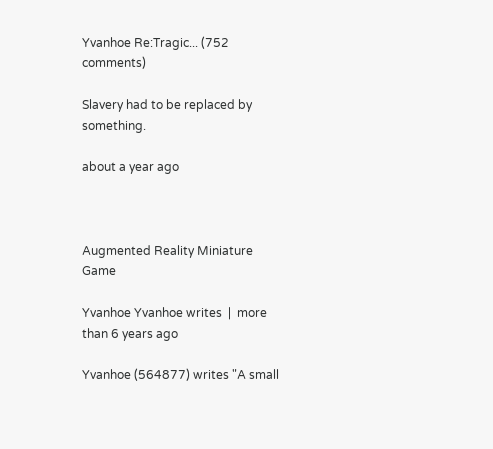Yvanhoe Re:Tragic... (752 comments)

Slavery had to be replaced by something.

about a year ago



Augmented Reality Miniature Game

Yvanhoe Yvanhoe writes  |  more than 6 years ago

Yvanhoe (564877) writes "A small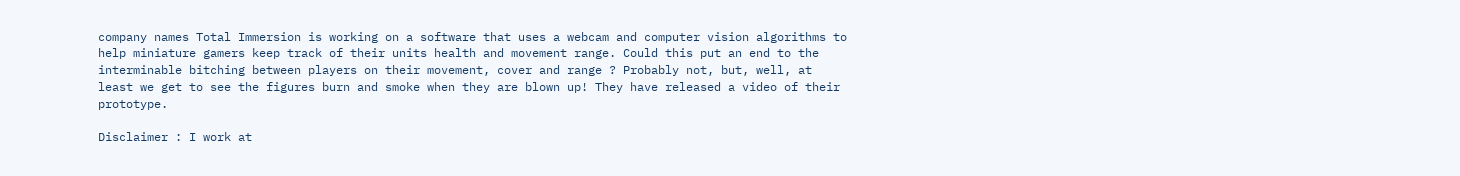company names Total Immersion is working on a software that uses a webcam and computer vision algorithms to help miniature gamers keep track of their units health and movement range. Could this put an end to the interminable bitching between players on their movement, cover and range ? Probably not, but, well, at least we get to see the figures burn and smoke when they are blown up! They have released a video of their prototype.

Disclaimer : I work at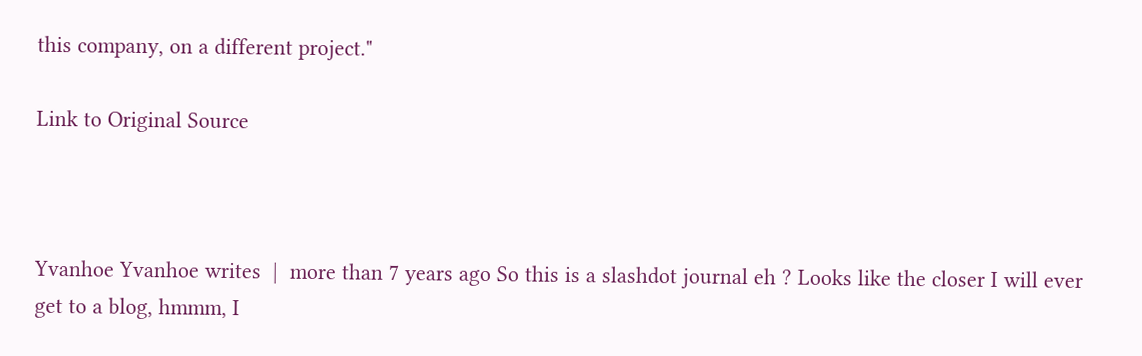this company, on a different project."

Link to Original Source



Yvanhoe Yvanhoe writes  |  more than 7 years ago So this is a slashdot journal eh ? Looks like the closer I will ever get to a blog, hmmm, I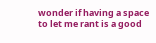wonder if having a space to let me rant is a good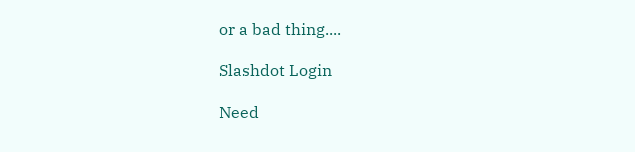or a bad thing....

Slashdot Login

Need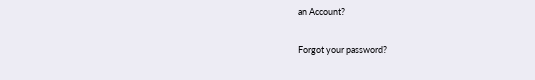an Account?

Forgot your password?